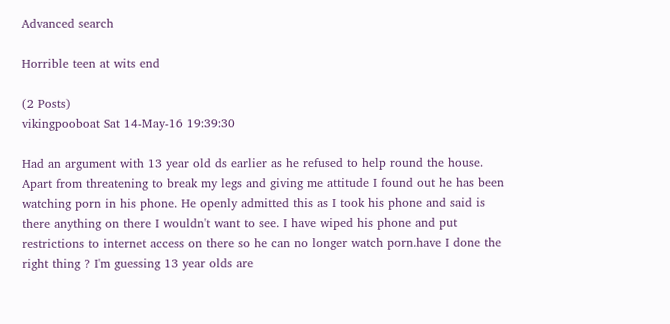Advanced search

Horrible teen at wits end

(2 Posts)
vikingpooboat Sat 14-May-16 19:39:30

Had an argument with 13 year old ds earlier as he refused to help round the house. Apart from threatening to break my legs and giving me attitude I found out he has been watching porn in his phone. He openly admitted this as I took his phone and said is there anything on there I wouldn't want to see. I have wiped his phone and put restrictions to internet access on there so he can no longer watch porn.have I done the right thing ? I'm guessing 13 year olds are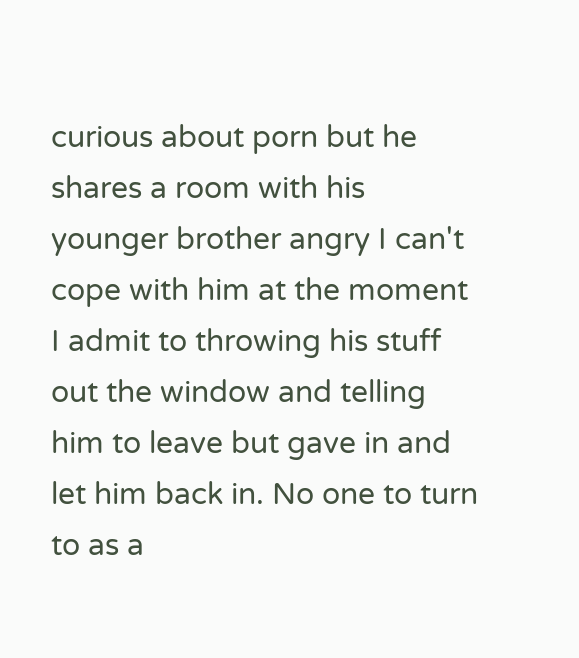curious about porn but he shares a room with his younger brother angry I can't cope with him at the moment I admit to throwing his stuff out the window and telling him to leave but gave in and let him back in. No one to turn to as a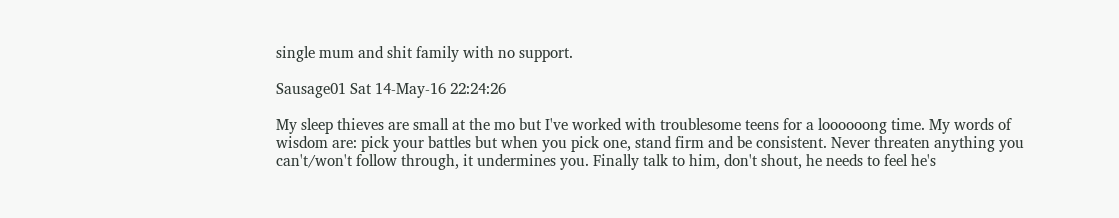single mum and shit family with no support.

Sausage01 Sat 14-May-16 22:24:26

My sleep thieves are small at the mo but I've worked with troublesome teens for a loooooong time. My words of wisdom are: pick your battles but when you pick one, stand firm and be consistent. Never threaten anything you can't/won't follow through, it undermines you. Finally talk to him, don't shout, he needs to feel he's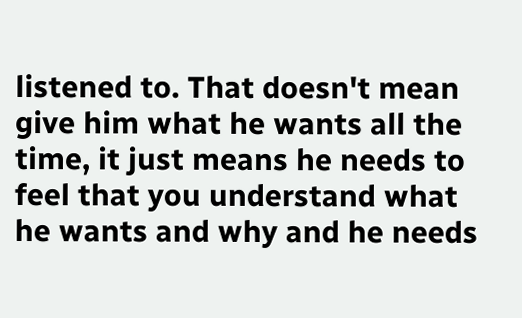listened to. That doesn't mean give him what he wants all the time, it just means he needs to feel that you understand what he wants and why and he needs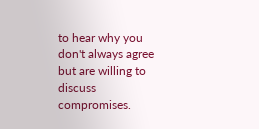to hear why you don't always agree but are willing to discuss compromises.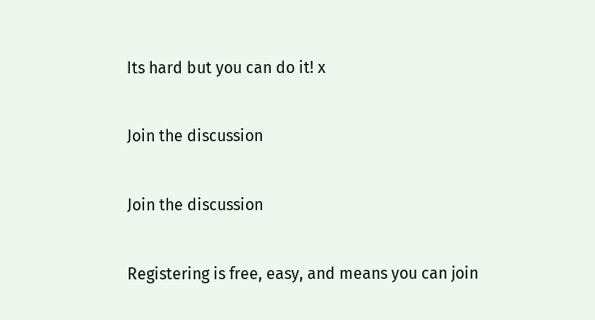Its hard but you can do it! x

Join the discussion

Join the discussion

Registering is free, easy, and means you can join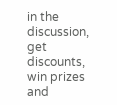in the discussion, get discounts, win prizes and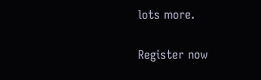lots more.

Register now